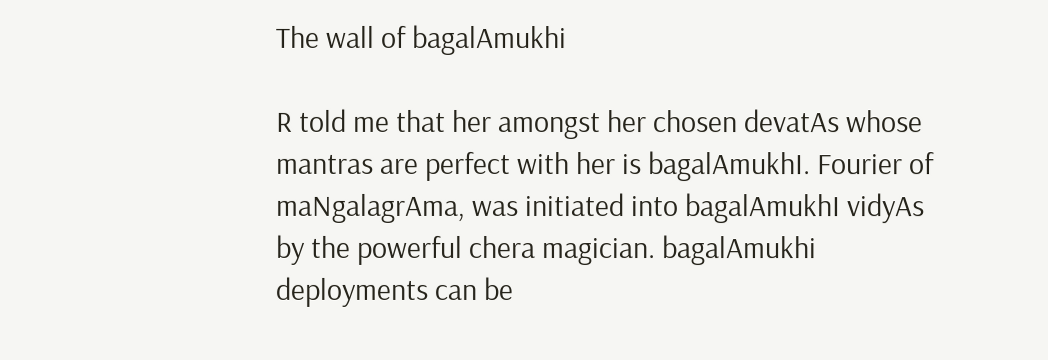The wall of bagalAmukhi

R told me that her amongst her chosen devatAs whose mantras are perfect with her is bagalAmukhI. Fourier of maNgalagrAma, was initiated into bagalAmukhI vidyAs by the powerful chera magician. bagalAmukhi deployments can be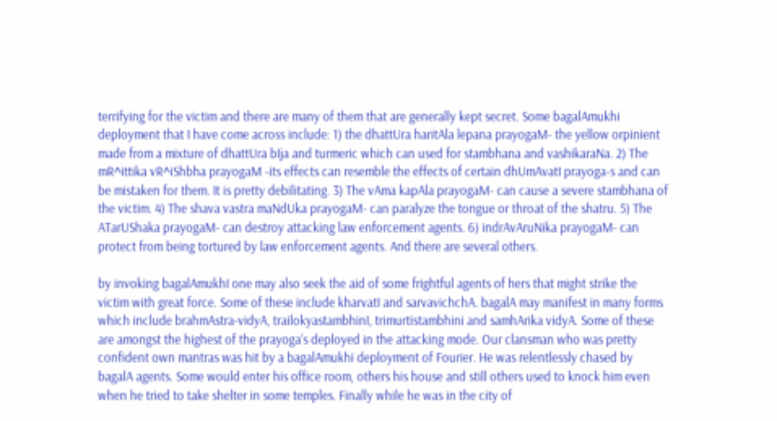terrifying for the victim and there are many of them that are generally kept secret. Some bagalAmukhi deployment that I have come across include: 1) the dhattUra haritAla lepana prayogaM- the yellow orpinient made from a mixture of dhattUra bIja and turmeric which can used for stambhana and vashikaraNa. 2) The mR^ittika vR^iShbha prayogaM -its effects can resemble the effects of certain dhUmAvatI prayoga-s and can be mistaken for them. It is pretty debilitating. 3) The vAma kapAla prayogaM- can cause a severe stambhana of the victim. 4) The shava vastra maNdUka prayogaM- can paralyze the tongue or throat of the shatru. 5) The ATarUShaka prayogaM- can destroy attacking law enforcement agents. 6) indrAvAruNika prayogaM- can protect from being tortured by law enforcement agents. And there are several others.

by invoking bagalAmukhI one may also seek the aid of some frightful agents of hers that might strike the victim with great force. Some of these include kharvatI and sarvavichchA. bagalA may manifest in many forms which include brahmAstra-vidyA, trailokyastambhinI, trimurtistambhini and samhArika vidyA. Some of these are amongst the highest of the prayoga’s deployed in the attacking mode. Our clansman who was pretty confident own mantras was hit by a bagalAmukhi deployment of Fourier. He was relentlessly chased by bagalA agents. Some would enter his office room, others his house and still others used to knock him even when he tried to take shelter in some temples. Finally while he was in the city of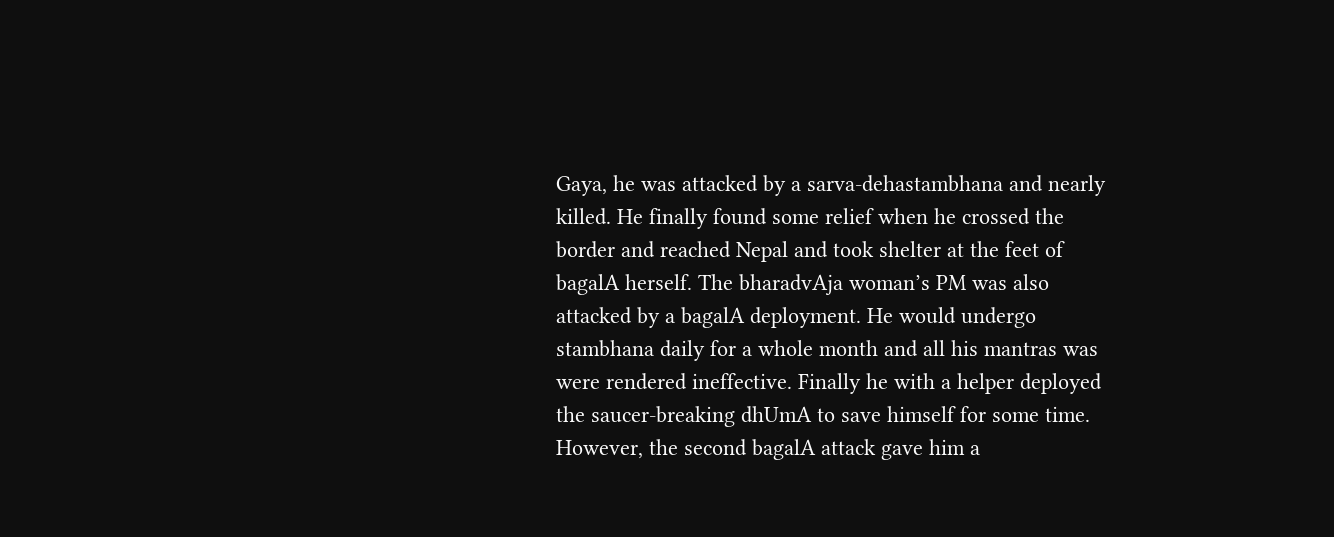Gaya, he was attacked by a sarva-dehastambhana and nearly killed. He finally found some relief when he crossed the border and reached Nepal and took shelter at the feet of bagalA herself. The bharadvAja woman’s PM was also attacked by a bagalA deployment. He would undergo stambhana daily for a whole month and all his mantras was were rendered ineffective. Finally he with a helper deployed the saucer-breaking dhUmA to save himself for some time. However, the second bagalA attack gave him a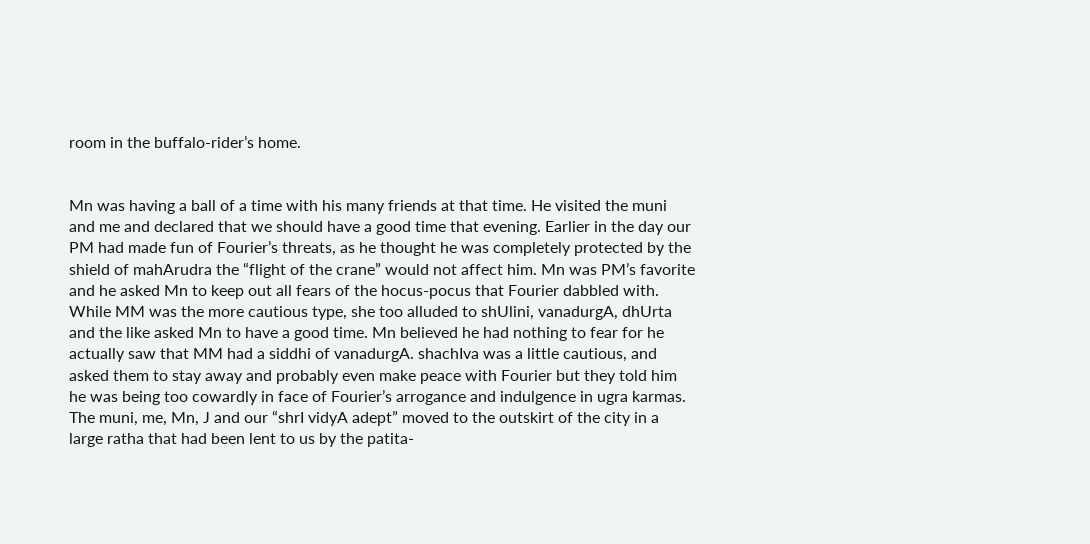room in the buffalo-rider’s home.


Mn was having a ball of a time with his many friends at that time. He visited the muni and me and declared that we should have a good time that evening. Earlier in the day our PM had made fun of Fourier’s threats, as he thought he was completely protected by the shield of mahArudra the “flight of the crane” would not affect him. Mn was PM’s favorite and he asked Mn to keep out all fears of the hocus-pocus that Fourier dabbled with. While MM was the more cautious type, she too alluded to shUlini, vanadurgA, dhUrta and the like asked Mn to have a good time. Mn believed he had nothing to fear for he actually saw that MM had a siddhi of vanadurgA. shachIva was a little cautious, and asked them to stay away and probably even make peace with Fourier but they told him he was being too cowardly in face of Fourier’s arrogance and indulgence in ugra karmas. The muni, me, Mn, J and our “shrI vidyA adept” moved to the outskirt of the city in a large ratha that had been lent to us by the patita-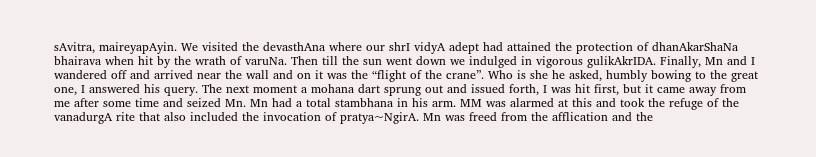sAvitra, maireyapAyin. We visited the devasthAna where our shrI vidyA adept had attained the protection of dhanAkarShaNa bhairava when hit by the wrath of varuNa. Then till the sun went down we indulged in vigorous gulikAkrIDA. Finally, Mn and I wandered off and arrived near the wall and on it was the “flight of the crane”. Who is she he asked, humbly bowing to the great one, I answered his query. The next moment a mohana dart sprung out and issued forth, I was hit first, but it came away from me after some time and seized Mn. Mn had a total stambhana in his arm. MM was alarmed at this and took the refuge of the vanadurgA rite that also included the invocation of pratya~NgirA. Mn was freed from the afflication and the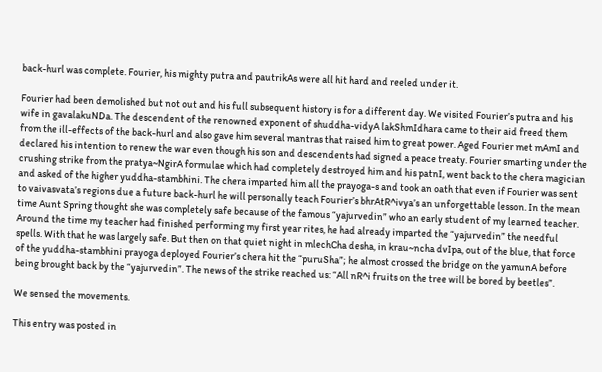back-hurl was complete. Fourier, his mighty putra and pautrikAs were all hit hard and reeled under it.

Fourier had been demolished but not out and his full subsequent history is for a different day. We visited Fourier’s putra and his wife in gavalakuNDa. The descendent of the renowned exponent of shuddha-vidyA lakShmIdhara came to their aid freed them from the ill-effects of the back-hurl and also gave him several mantras that raised him to great power. Aged Fourier met mAmI and declared his intention to renew the war even though his son and descendents had signed a peace treaty. Fourier smarting under the crushing strike from the pratya~NgirA formulae which had completely destroyed him and his patnI, went back to the chera magician and asked of the higher yuddha-stambhini. The chera imparted him all the prayoga-s and took an oath that even if Fourier was sent to vaivasvata’s regions due a future back-hurl he will personally teach Fourier’s bhrAtR^ivya’s an unforgettable lesson. In the mean time Aunt Spring thought she was completely safe because of the famous “yajurvedin” who an early student of my learned teacher. Around the time my teacher had finished performing my first year rites, he had already imparted the “yajurvedin” the needful spells. With that he was largely safe. But then on that quiet night in mlechCha desha, in krau~ncha dvIpa, out of the blue, that force of the yuddha-stambhini prayoga deployed Fourier’s chera hit the “puruSha”; he almost crossed the bridge on the yamunA before being brought back by the “yajurvedin”. The news of the strike reached us: “All nR^i fruits on the tree will be bored by beetles”.

We sensed the movements.

This entry was posted in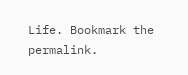Life. Bookmark the permalink.